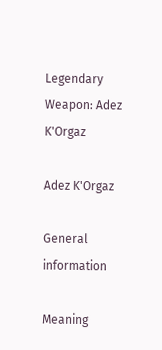Legendary Weapon: Adez K'Orgaz

Adez K'Orgaz

General information

Meaning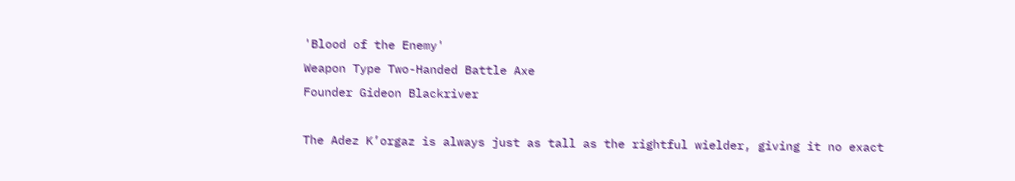'Blood of the Enemy'
Weapon Type Two-Handed Battle Axe
Founder Gideon Blackriver

The Adez K’orgaz is always just as tall as the rightful wielder, giving it no exact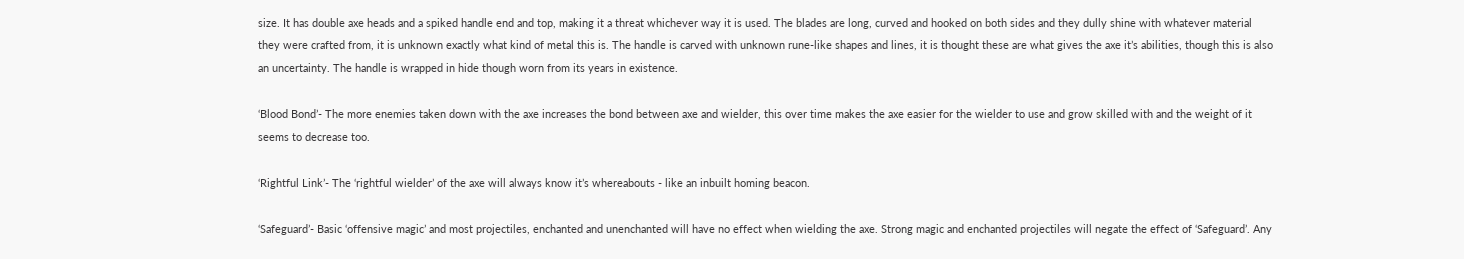size. It has double axe heads and a spiked handle end and top, making it a threat whichever way it is used. The blades are long, curved and hooked on both sides and they dully shine with whatever material they were crafted from, it is unknown exactly what kind of metal this is. The handle is carved with unknown rune-like shapes and lines, it is thought these are what gives the axe it’s abilities, though this is also an uncertainty. The handle is wrapped in hide though worn from its years in existence.

‘Blood Bond’- The more enemies taken down with the axe increases the bond between axe and wielder, this over time makes the axe easier for the wielder to use and grow skilled with and the weight of it seems to decrease too.

‘Rightful Link’- The ‘rightful wielder’ of the axe will always know it’s whereabouts - like an inbuilt homing beacon.

‘Safeguard’- Basic ‘offensive magic’ and most projectiles, enchanted and unenchanted will have no effect when wielding the axe. Strong magic and enchanted projectiles will negate the effect of ‘Safeguard’. Any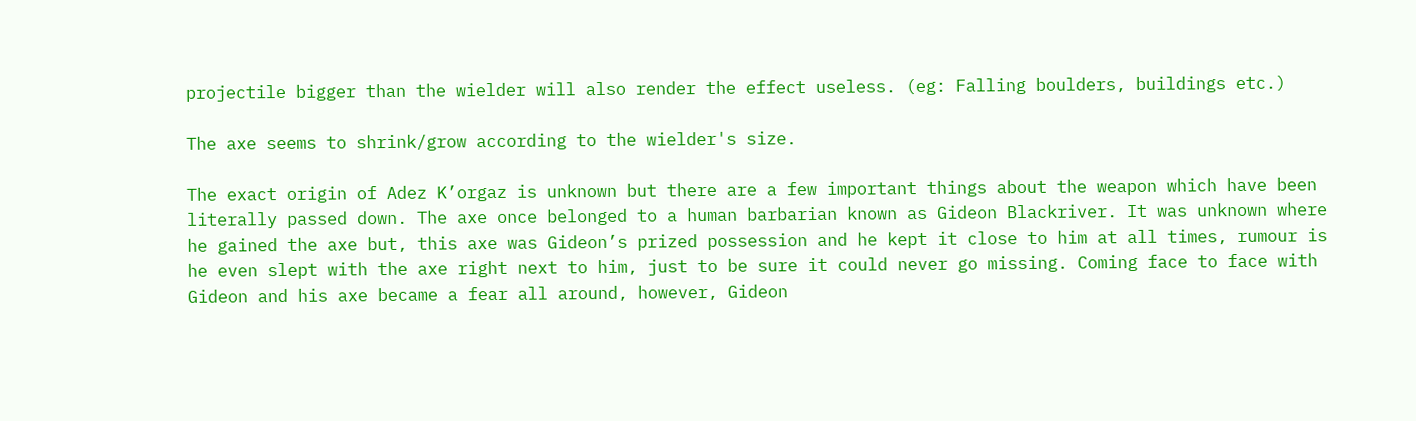projectile bigger than the wielder will also render the effect useless. (eg: Falling boulders, buildings etc.)

The axe seems to shrink/grow according to the wielder's size.

The exact origin of Adez K’orgaz is unknown but there are a few important things about the weapon which have been literally passed down. The axe once belonged to a human barbarian known as Gideon Blackriver. It was unknown where he gained the axe but, this axe was Gideon’s prized possession and he kept it close to him at all times, rumour is he even slept with the axe right next to him, just to be sure it could never go missing. Coming face to face with Gideon and his axe became a fear all around, however, Gideon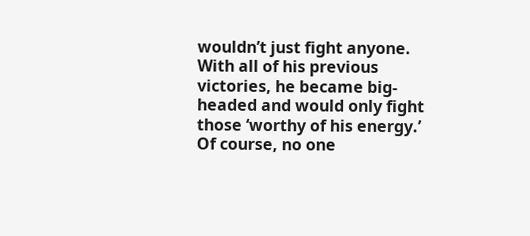wouldn’t just fight anyone. With all of his previous victories, he became big-headed and would only fight those ‘worthy of his energy.’ Of course, no one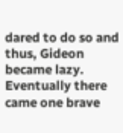dared to do so and thus, Gideon became lazy. Eventually there came one brave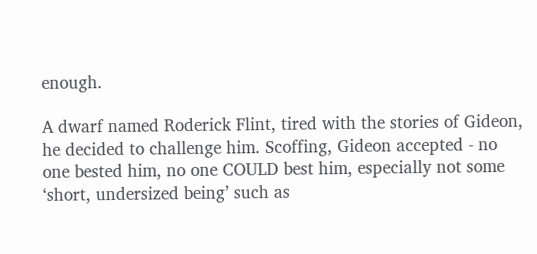enough.

A dwarf named Roderick Flint, tired with the stories of Gideon, he decided to challenge him. Scoffing, Gideon accepted - no one bested him, no one COULD best him, especially not some ‘short, undersized being’ such as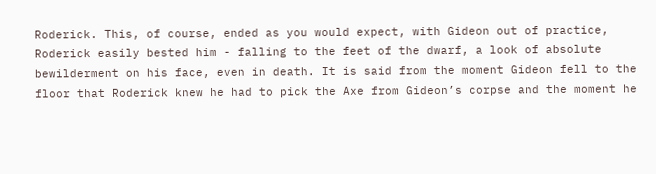Roderick. This, of course, ended as you would expect, with Gideon out of practice, Roderick easily bested him - falling to the feet of the dwarf, a look of absolute bewilderment on his face, even in death. It is said from the moment Gideon fell to the floor that Roderick knew he had to pick the Axe from Gideon’s corpse and the moment he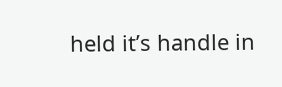held it’s handle in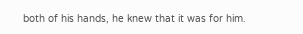both of his hands, he knew that it was for him.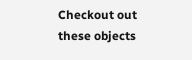Checkout out these objects